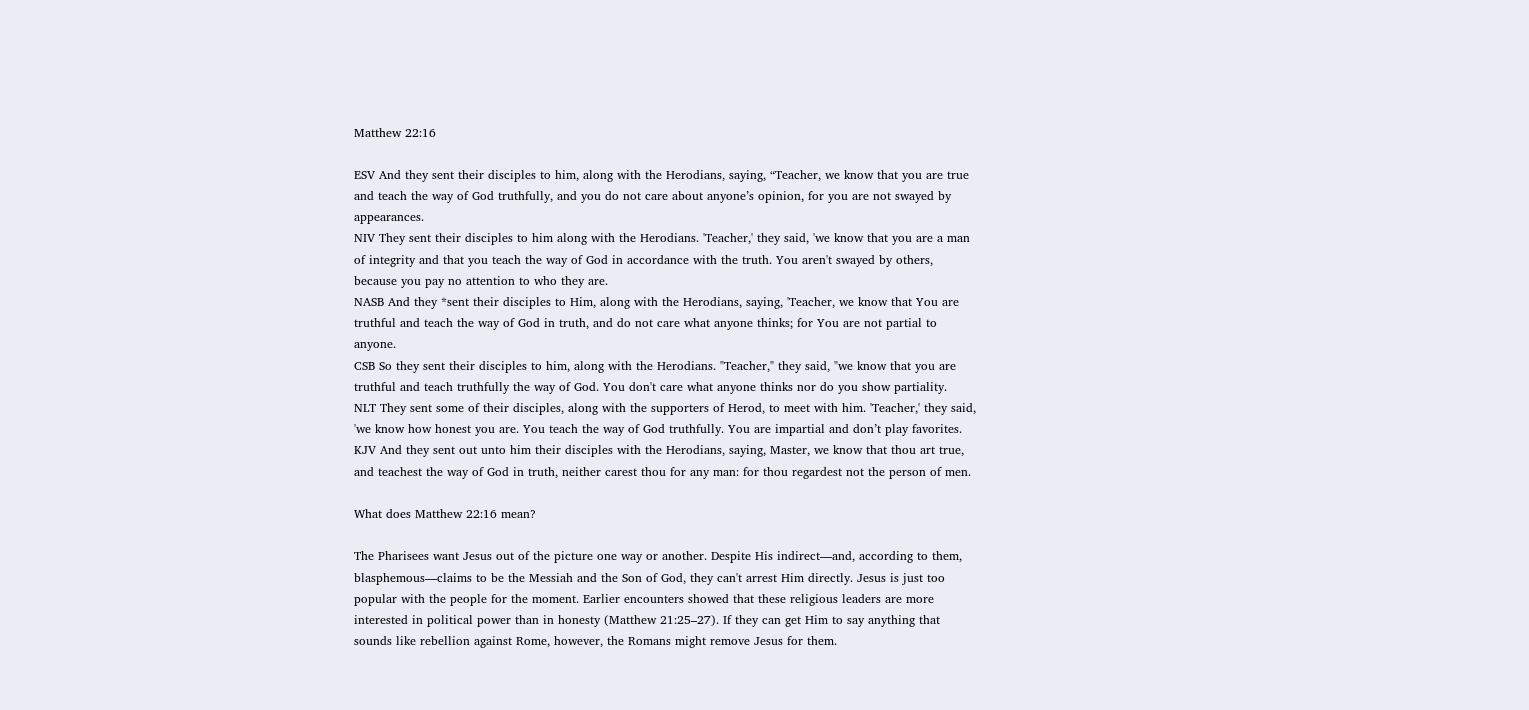Matthew 22:16

ESV And they sent their disciples to him, along with the Herodians, saying, “Teacher, we know that you are true and teach the way of God truthfully, and you do not care about anyone’s opinion, for you are not swayed by appearances.
NIV They sent their disciples to him along with the Herodians. 'Teacher,' they said, 'we know that you are a man of integrity and that you teach the way of God in accordance with the truth. You aren't swayed by others, because you pay no attention to who they are.
NASB And they *sent their disciples to Him, along with the Herodians, saying, 'Teacher, we know that You are truthful and teach the way of God in truth, and do not care what anyone thinks; for You are not partial to anyone.
CSB So they sent their disciples to him, along with the Herodians. "Teacher," they said, "we know that you are truthful and teach truthfully the way of God. You don't care what anyone thinks nor do you show partiality.
NLT They sent some of their disciples, along with the supporters of Herod, to meet with him. 'Teacher,' they said, 'we know how honest you are. You teach the way of God truthfully. You are impartial and don’t play favorites.
KJV And they sent out unto him their disciples with the Herodians, saying, Master, we know that thou art true, and teachest the way of God in truth, neither carest thou for any man: for thou regardest not the person of men.

What does Matthew 22:16 mean?

The Pharisees want Jesus out of the picture one way or another. Despite His indirect—and, according to them, blasphemous—claims to be the Messiah and the Son of God, they can't arrest Him directly. Jesus is just too popular with the people for the moment. Earlier encounters showed that these religious leaders are more interested in political power than in honesty (Matthew 21:25–27). If they can get Him to say anything that sounds like rebellion against Rome, however, the Romans might remove Jesus for them.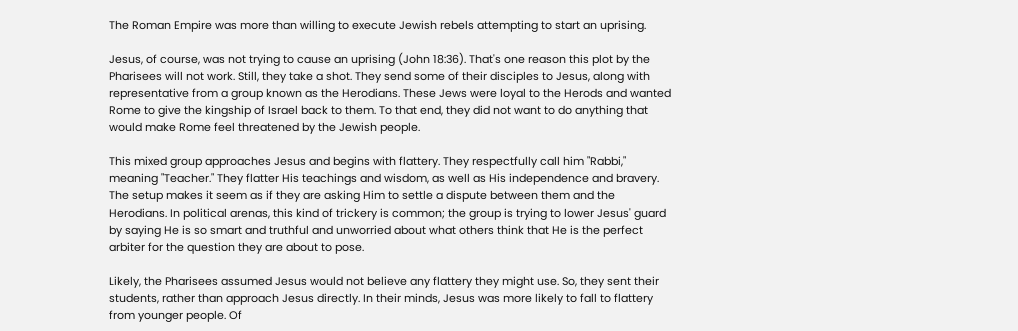The Roman Empire was more than willing to execute Jewish rebels attempting to start an uprising.

Jesus, of course, was not trying to cause an uprising (John 18:36). That's one reason this plot by the Pharisees will not work. Still, they take a shot. They send some of their disciples to Jesus, along with representative from a group known as the Herodians. These Jews were loyal to the Herods and wanted Rome to give the kingship of Israel back to them. To that end, they did not want to do anything that would make Rome feel threatened by the Jewish people.

This mixed group approaches Jesus and begins with flattery. They respectfully call him "Rabbi," meaning "Teacher." They flatter His teachings and wisdom, as well as His independence and bravery. The setup makes it seem as if they are asking Him to settle a dispute between them and the Herodians. In political arenas, this kind of trickery is common; the group is trying to lower Jesus' guard by saying He is so smart and truthful and unworried about what others think that He is the perfect arbiter for the question they are about to pose.

Likely, the Pharisees assumed Jesus would not believe any flattery they might use. So, they sent their students, rather than approach Jesus directly. In their minds, Jesus was more likely to fall to flattery from younger people. Of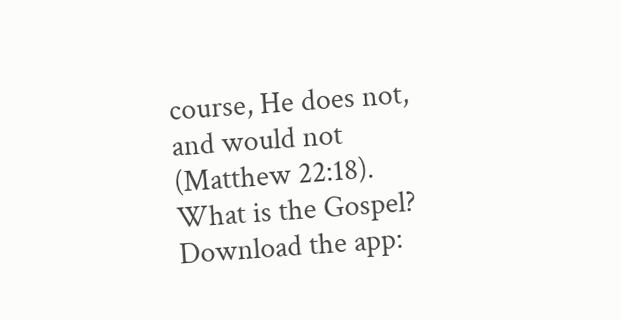course, He does not, and would not (Matthew 22:18).
What is the Gospel?
Download the app: